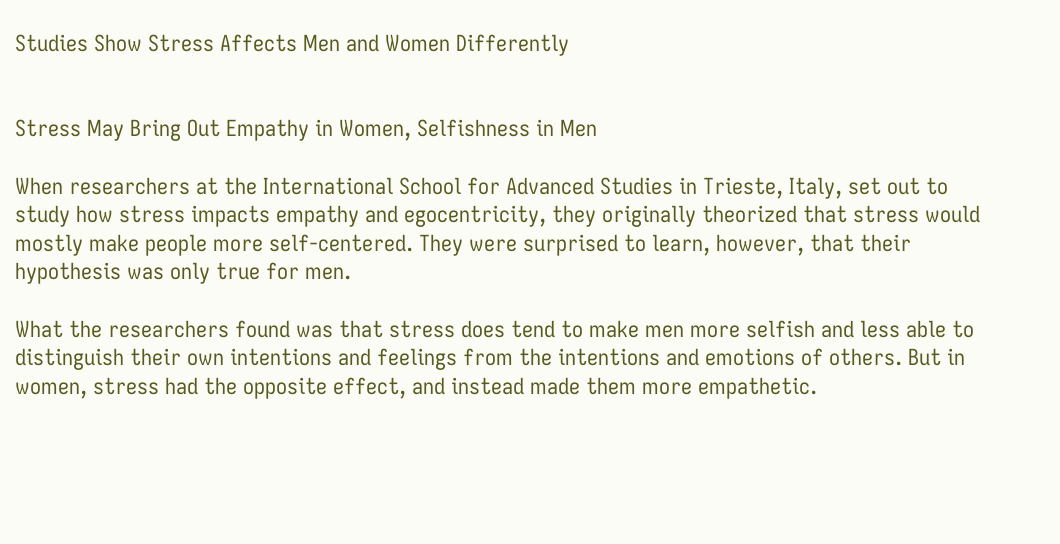Studies Show Stress Affects Men and Women Differently


Stress May Bring Out Empathy in Women, Selfishness in Men

When researchers at the International School for Advanced Studies in Trieste, Italy, set out to study how stress impacts empathy and egocentricity, they originally theorized that stress would mostly make people more self-centered. They were surprised to learn, however, that their hypothesis was only true for men.

What the researchers found was that stress does tend to make men more selfish and less able to distinguish their own intentions and feelings from the intentions and emotions of others. But in women, stress had the opposite effect, and instead made them more empathetic.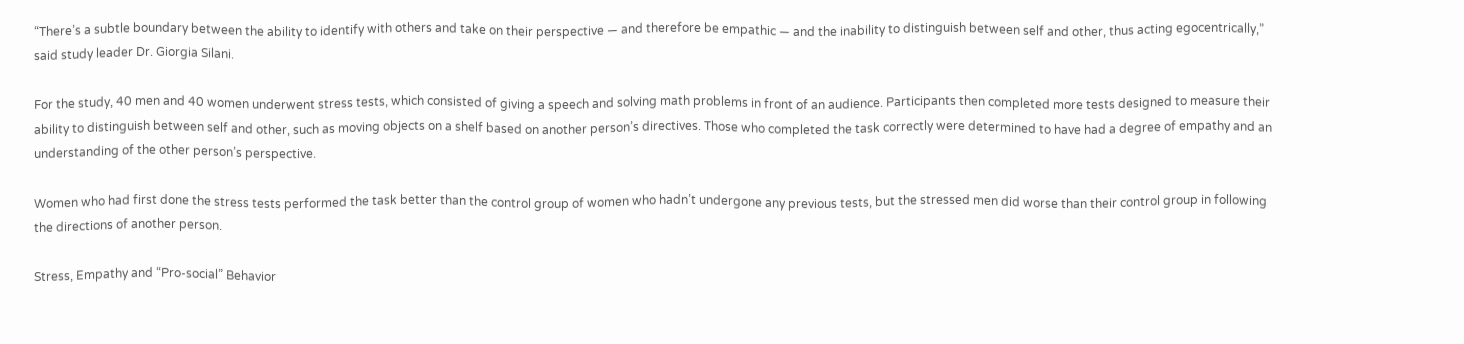“There’s a subtle boundary between the ability to identify with others and take on their perspective — and therefore be empathic — and the inability to distinguish between self and other, thus acting egocentrically,” said study leader Dr. Giorgia Silani.

For the study, 40 men and 40 women underwent stress tests, which consisted of giving a speech and solving math problems in front of an audience. Participants then completed more tests designed to measure their ability to distinguish between self and other, such as moving objects on a shelf based on another person’s directives. Those who completed the task correctly were determined to have had a degree of empathy and an understanding of the other person’s perspective.

Women who had first done the stress tests performed the task better than the control group of women who hadn’t undergone any previous tests, but the stressed men did worse than their control group in following the directions of another person.

Stress, Empathy and “Pro-social” Behavior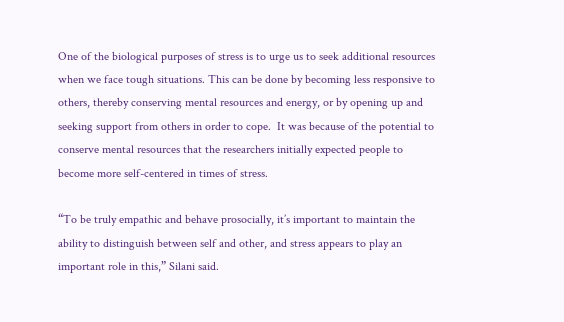One of the biological purposes of stress is to urge us to seek additional resources when we face tough situations. This can be done by becoming less responsive to others, thereby conserving mental resources and energy, or by opening up and seeking support from others in order to cope.  It was because of the potential to conserve mental resources that the researchers initially expected people to become more self-centered in times of stress.

“To be truly empathic and behave prosocially, it’s important to maintain the ability to distinguish between self and other, and stress appears to play an important role in this,” Silani said.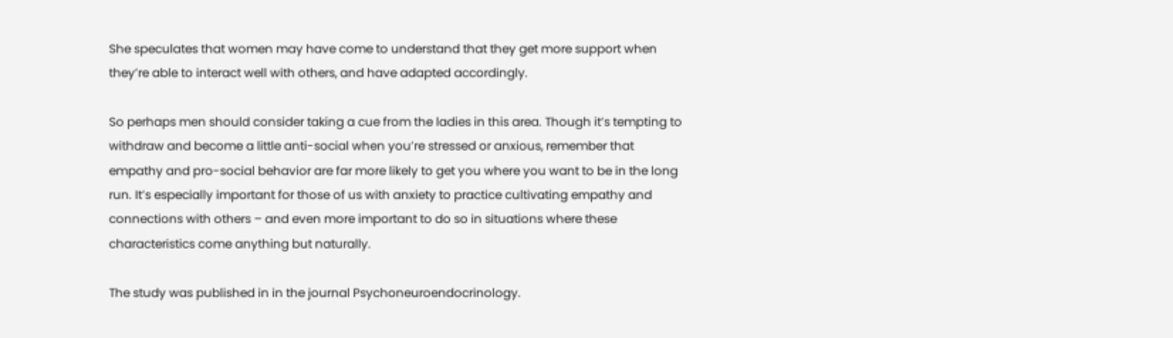She speculates that women may have come to understand that they get more support when they’re able to interact well with others, and have adapted accordingly.

So perhaps men should consider taking a cue from the ladies in this area. Though it’s tempting to withdraw and become a little anti-social when you’re stressed or anxious, remember that empathy and pro-social behavior are far more likely to get you where you want to be in the long run. It’s especially important for those of us with anxiety to practice cultivating empathy and connections with others – and even more important to do so in situations where these characteristics come anything but naturally.

The study was published in in the journal Psychoneuroendocrinology.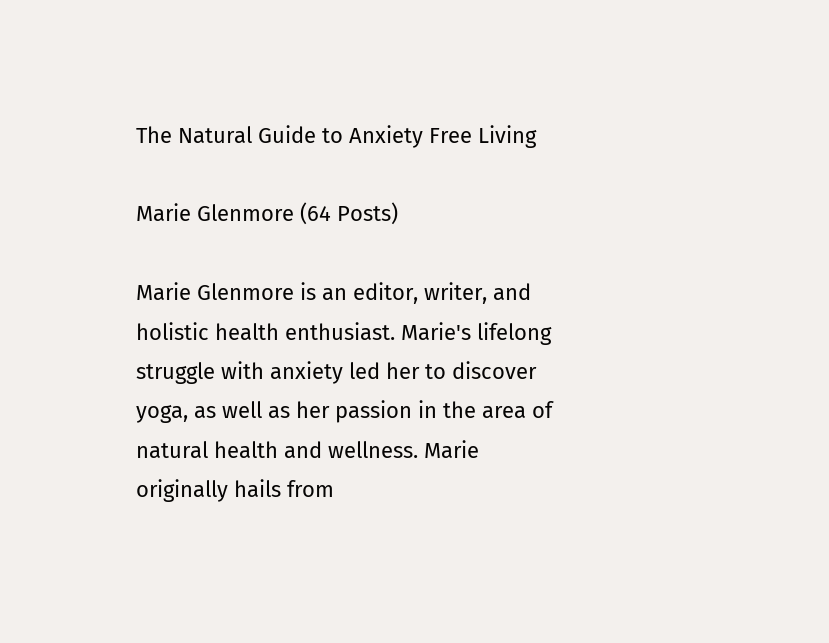The Natural Guide to Anxiety Free Living

Marie Glenmore (64 Posts)

Marie Glenmore is an editor, writer, and holistic health enthusiast. Marie's lifelong struggle with anxiety led her to discover yoga, as well as her passion in the area of natural health and wellness. Marie originally hails from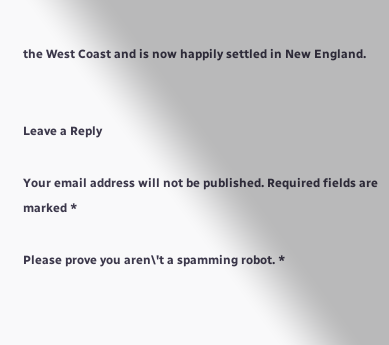the West Coast and is now happily settled in New England.


Leave a Reply

Your email address will not be published. Required fields are marked *

Please prove you aren\'t a spamming robot. *